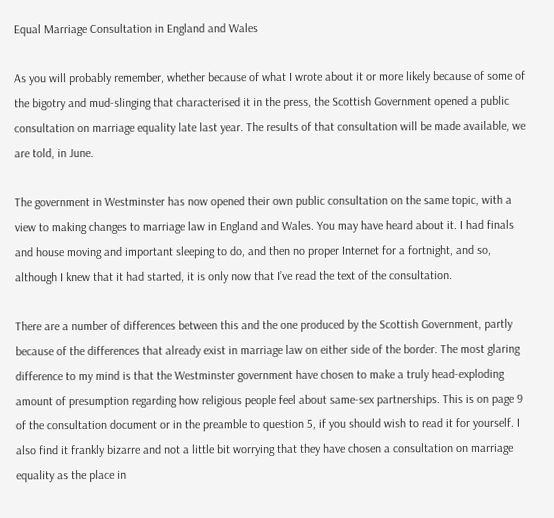Equal Marriage Consultation in England and Wales

As you will probably remember, whether because of what I wrote about it or more likely because of some of the bigotry and mud-slinging that characterised it in the press, the Scottish Government opened a public consultation on marriage equality late last year. The results of that consultation will be made available, we are told, in June.

The government in Westminster has now opened their own public consultation on the same topic, with a view to making changes to marriage law in England and Wales. You may have heard about it. I had finals and house moving and important sleeping to do, and then no proper Internet for a fortnight, and so, although I knew that it had started, it is only now that I’ve read the text of the consultation.

There are a number of differences between this and the one produced by the Scottish Government, partly because of the differences that already exist in marriage law on either side of the border. The most glaring difference to my mind is that the Westminster government have chosen to make a truly head-exploding amount of presumption regarding how religious people feel about same-sex partnerships. This is on page 9 of the consultation document or in the preamble to question 5, if you should wish to read it for yourself. I also find it frankly bizarre and not a little bit worrying that they have chosen a consultation on marriage equality as the place in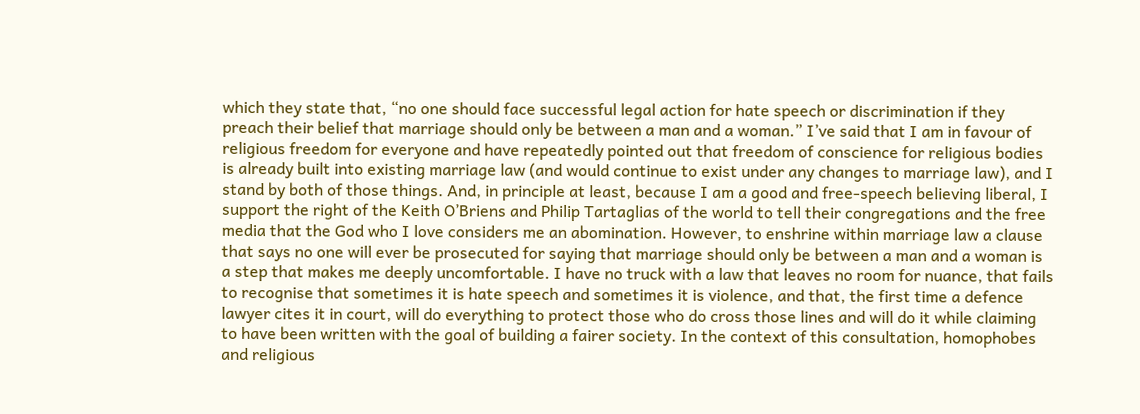which they state that, “no one should face successful legal action for hate speech or discrimination if they preach their belief that marriage should only be between a man and a woman.” I’ve said that I am in favour of religious freedom for everyone and have repeatedly pointed out that freedom of conscience for religious bodies is already built into existing marriage law (and would continue to exist under any changes to marriage law), and I stand by both of those things. And, in principle at least, because I am a good and free-speech believing liberal, I support the right of the Keith O’Briens and Philip Tartaglias of the world to tell their congregations and the free media that the God who I love considers me an abomination. However, to enshrine within marriage law a clause that says no one will ever be prosecuted for saying that marriage should only be between a man and a woman is a step that makes me deeply uncomfortable. I have no truck with a law that leaves no room for nuance, that fails to recognise that sometimes it is hate speech and sometimes it is violence, and that, the first time a defence lawyer cites it in court, will do everything to protect those who do cross those lines and will do it while claiming to have been written with the goal of building a fairer society. In the context of this consultation, homophobes and religious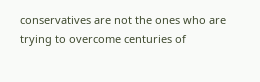conservatives are not the ones who are trying to overcome centuries of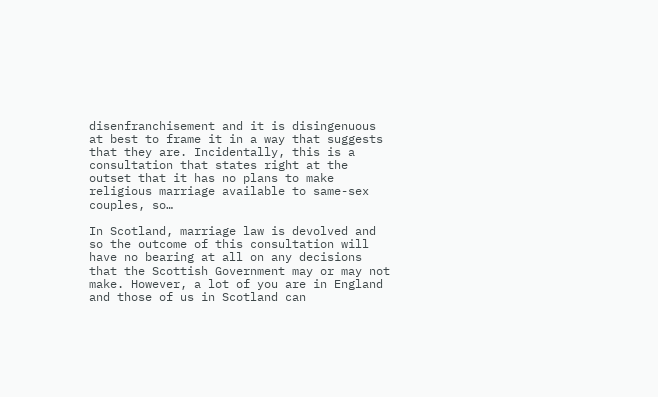disenfranchisement and it is disingenuous at best to frame it in a way that suggests that they are. Incidentally, this is a consultation that states right at the outset that it has no plans to make religious marriage available to same-sex couples, so…

In Scotland, marriage law is devolved and so the outcome of this consultation will have no bearing at all on any decisions that the Scottish Government may or may not make. However, a lot of you are in England and those of us in Scotland can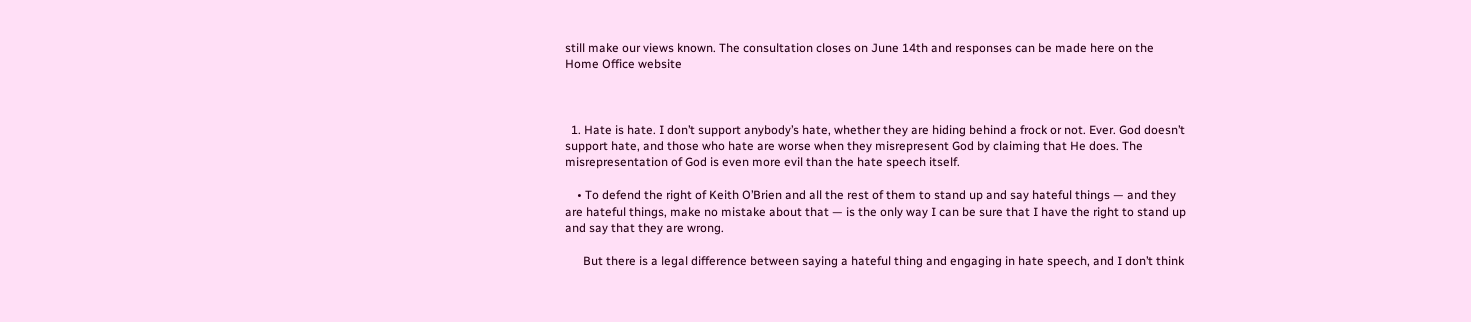still make our views known. The consultation closes on June 14th and responses can be made here on the Home Office website



  1. Hate is hate. I don’t support anybody’s hate, whether they are hiding behind a frock or not. Ever. God doesn’t support hate, and those who hate are worse when they misrepresent God by claiming that He does. The misrepresentation of God is even more evil than the hate speech itself.

    • To defend the right of Keith O’Brien and all the rest of them to stand up and say hateful things — and they are hateful things, make no mistake about that — is the only way I can be sure that I have the right to stand up and say that they are wrong.

      But there is a legal difference between saying a hateful thing and engaging in hate speech, and I don’t think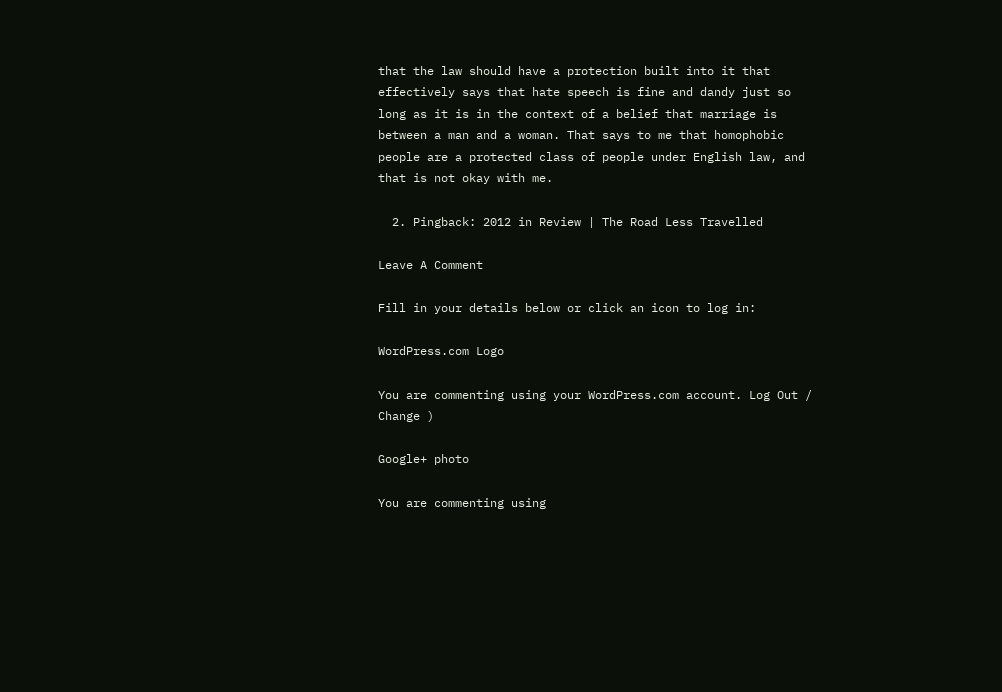that the law should have a protection built into it that effectively says that hate speech is fine and dandy just so long as it is in the context of a belief that marriage is between a man and a woman. That says to me that homophobic people are a protected class of people under English law, and that is not okay with me.

  2. Pingback: 2012 in Review | The Road Less Travelled

Leave A Comment

Fill in your details below or click an icon to log in:

WordPress.com Logo

You are commenting using your WordPress.com account. Log Out /  Change )

Google+ photo

You are commenting using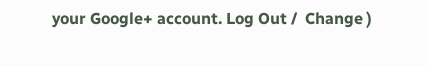your Google+ account. Log Out /  Change )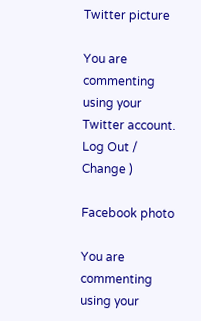Twitter picture

You are commenting using your Twitter account. Log Out /  Change )

Facebook photo

You are commenting using your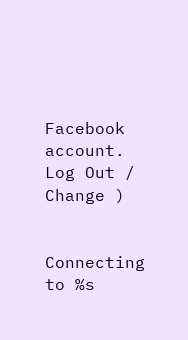Facebook account. Log Out /  Change )


Connecting to %s